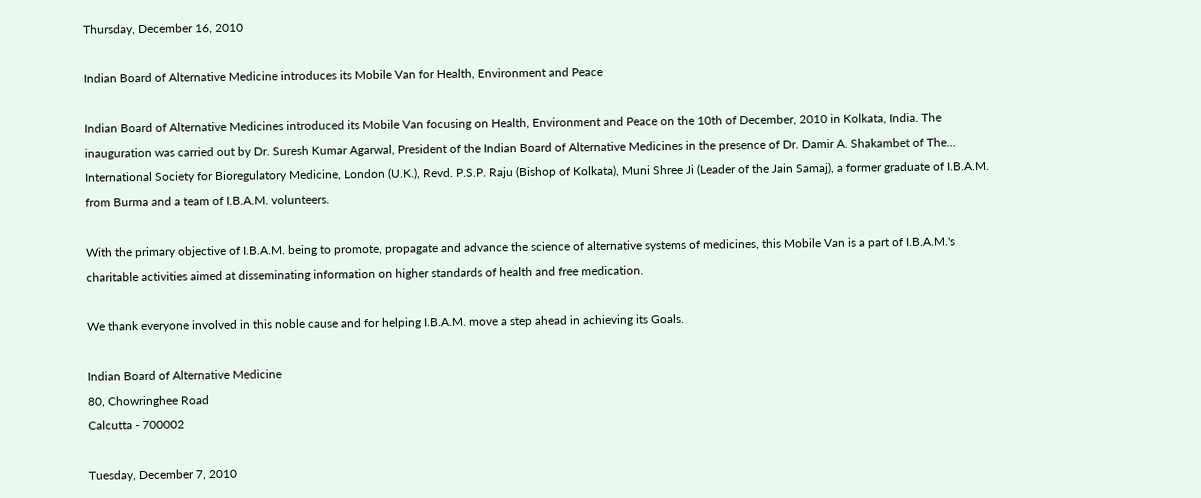Thursday, December 16, 2010

Indian Board of Alternative Medicine introduces its Mobile Van for Health, Environment and Peace

Indian Board of Alternative Medicines introduced its Mobile Van focusing on Health, Environment and Peace on the 10th of December, 2010 in Kolkata, India. The inauguration was carried out by Dr. Suresh Kumar Agarwal, President of the Indian Board of Alternative Medicines in the presence of Dr. Damir A. Shakambet of The... International Society for Bioregulatory Medicine, London (U.K.), Revd. P.S.P. Raju (Bishop of Kolkata), Muni Shree Ji (Leader of the Jain Samaj), a former graduate of I.B.A.M. from Burma and a team of I.B.A.M. volunteers.

With the primary objective of I.B.A.M. being to promote, propagate and advance the science of alternative systems of medicines, this Mobile Van is a part of I.B.A.M.'s charitable activities aimed at disseminating information on higher standards of health and free medication.

We thank everyone involved in this noble cause and for helping I.B.A.M. move a step ahead in achieving its Goals.

Indian Board of Alternative Medicine
80, Chowringhee Road
Calcutta - 700002

Tuesday, December 7, 2010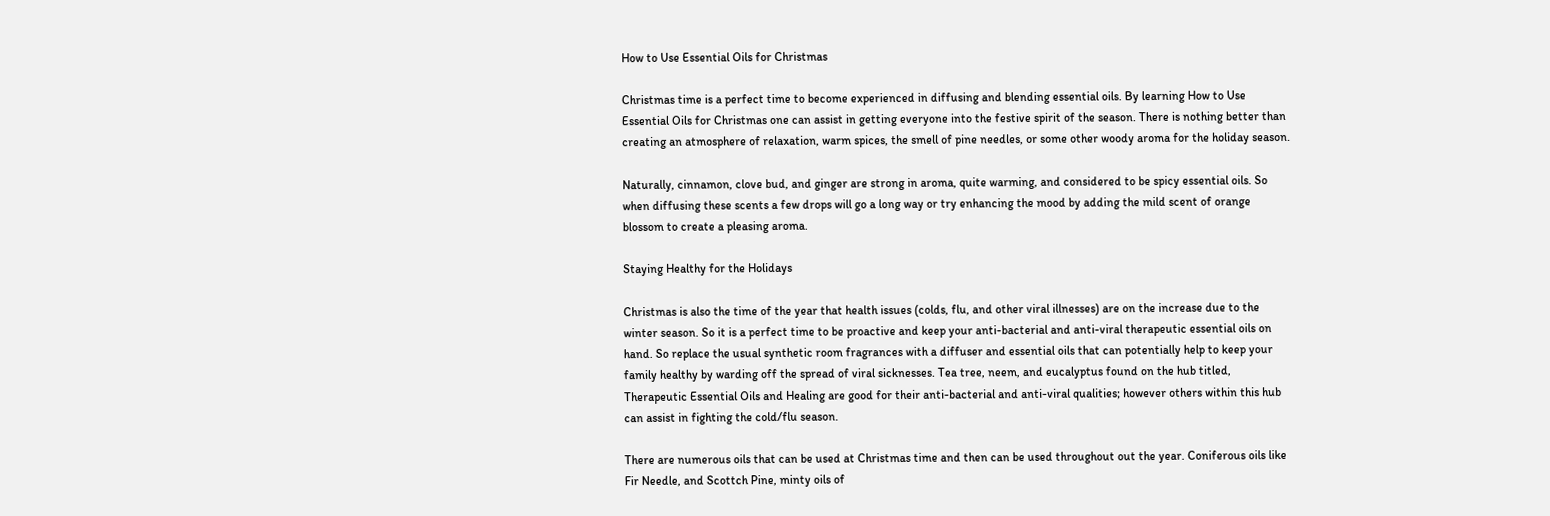How to Use Essential Oils for Christmas

Christmas time is a perfect time to become experienced in diffusing and blending essential oils. By learning How to Use Essential Oils for Christmas one can assist in getting everyone into the festive spirit of the season. There is nothing better than creating an atmosphere of relaxation, warm spices, the smell of pine needles, or some other woody aroma for the holiday season.

Naturally, cinnamon, clove bud, and ginger are strong in aroma, quite warming, and considered to be spicy essential oils. So when diffusing these scents a few drops will go a long way or try enhancing the mood by adding the mild scent of orange blossom to create a pleasing aroma.

Staying Healthy for the Holidays

Christmas is also the time of the year that health issues (colds, flu, and other viral illnesses) are on the increase due to the winter season. So it is a perfect time to be proactive and keep your anti-bacterial and anti-viral therapeutic essential oils on hand. So replace the usual synthetic room fragrances with a diffuser and essential oils that can potentially help to keep your family healthy by warding off the spread of viral sicknesses. Tea tree, neem, and eucalyptus found on the hub titled, Therapeutic Essential Oils and Healing are good for their anti-bacterial and anti-viral qualities; however others within this hub can assist in fighting the cold/flu season.

There are numerous oils that can be used at Christmas time and then can be used throughout out the year. Coniferous oils like Fir Needle, and Scottch Pine, minty oils of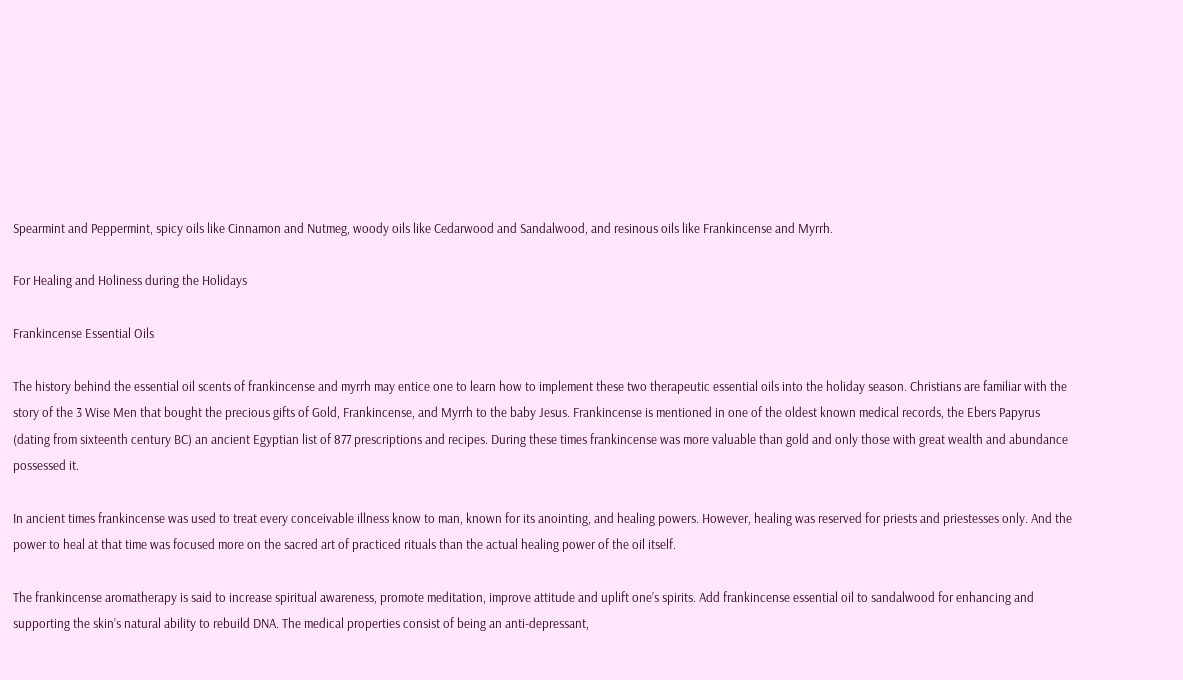Spearmint and Peppermint, spicy oils like Cinnamon and Nutmeg, woody oils like Cedarwood and Sandalwood, and resinous oils like Frankincense and Myrrh.

For Healing and Holiness during the Holidays

Frankincense Essential Oils

The history behind the essential oil scents of frankincense and myrrh may entice one to learn how to implement these two therapeutic essential oils into the holiday season. Christians are familiar with the story of the 3 Wise Men that bought the precious gifts of Gold, Frankincense, and Myrrh to the baby Jesus. Frankincense is mentioned in one of the oldest known medical records, the Ebers Papyrus (dating from sixteenth century BC) an ancient Egyptian list of 877 prescriptions and recipes. During these times frankincense was more valuable than gold and only those with great wealth and abundance possessed it.

In ancient times frankincense was used to treat every conceivable illness know to man, known for its anointing, and healing powers. However, healing was reserved for priests and priestesses only. And the power to heal at that time was focused more on the sacred art of practiced rituals than the actual healing power of the oil itself.

The frankincense aromatherapy is said to increase spiritual awareness, promote meditation, improve attitude and uplift one’s spirits. Add frankincense essential oil to sandalwood for enhancing and supporting the skin’s natural ability to rebuild DNA. The medical properties consist of being an anti-depressant,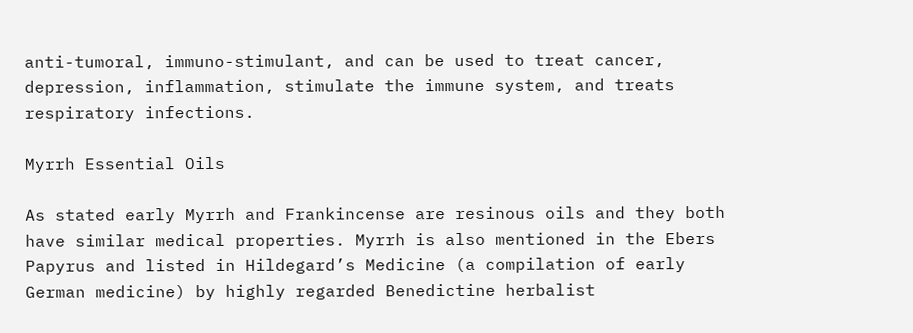anti-tumoral, immuno-stimulant, and can be used to treat cancer, depression, inflammation, stimulate the immune system, and treats respiratory infections.

Myrrh Essential Oils

As stated early Myrrh and Frankincense are resinous oils and they both have similar medical properties. Myrrh is also mentioned in the Ebers Papyrus and listed in Hildegard’s Medicine (a compilation of early German medicine) by highly regarded Benedictine herbalist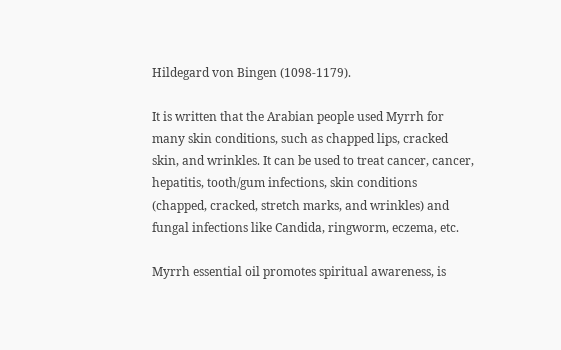Hildegard von Bingen (1098-1179).

It is written that the Arabian people used Myrrh for many skin conditions, such as chapped lips, cracked skin, and wrinkles. It can be used to treat cancer, cancer, hepatitis, tooth/gum infections, skin conditions (chapped, cracked, stretch marks, and wrinkles) and fungal infections like Candida, ringworm, eczema, etc.

Myrrh essential oil promotes spiritual awareness, is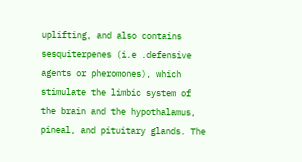uplifting, and also contains sesquiterpenes (i.e .defensive agents or pheromones), which stimulate the limbic system of the brain and the hypothalamus, pineal, and pituitary glands. The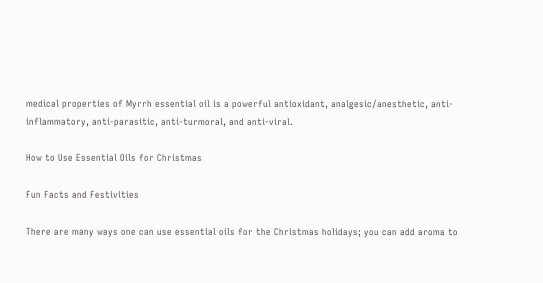medical properties of Myrrh essential oil is a powerful antioxidant, analgesic/anesthetic, anti-inflammatory, anti-parasitic, anti-turmoral, and anti-viral.

How to Use Essential Oils for Christmas

Fun Facts and Festivities

There are many ways one can use essential oils for the Christmas holidays; you can add aroma to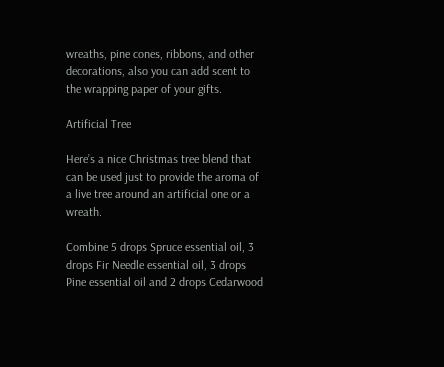wreaths, pine cones, ribbons, and other decorations, also you can add scent to the wrapping paper of your gifts.

Artificial Tree

Here’s a nice Christmas tree blend that can be used just to provide the aroma of a live tree around an artificial one or a wreath.

Combine 5 drops Spruce essential oil, 3 drops Fir Needle essential oil, 3 drops Pine essential oil and 2 drops Cedarwood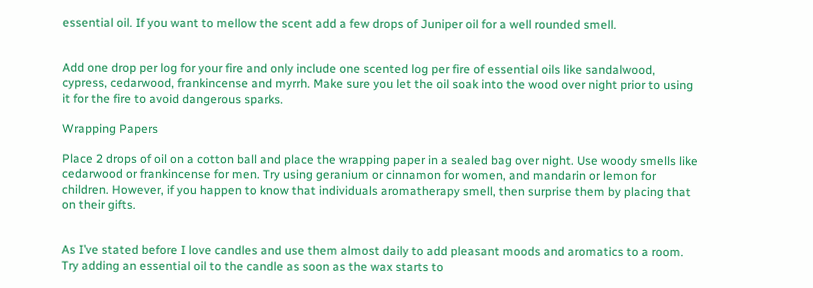essential oil. If you want to mellow the scent add a few drops of Juniper oil for a well rounded smell.


Add one drop per log for your fire and only include one scented log per fire of essential oils like sandalwood, cypress, cedarwood, frankincense and myrrh. Make sure you let the oil soak into the wood over night prior to using it for the fire to avoid dangerous sparks.

Wrapping Papers

Place 2 drops of oil on a cotton ball and place the wrapping paper in a sealed bag over night. Use woody smells like cedarwood or frankincense for men. Try using geranium or cinnamon for women, and mandarin or lemon for children. However, if you happen to know that individuals aromatherapy smell, then surprise them by placing that on their gifts.


As I’ve stated before I love candles and use them almost daily to add pleasant moods and aromatics to a room. Try adding an essential oil to the candle as soon as the wax starts to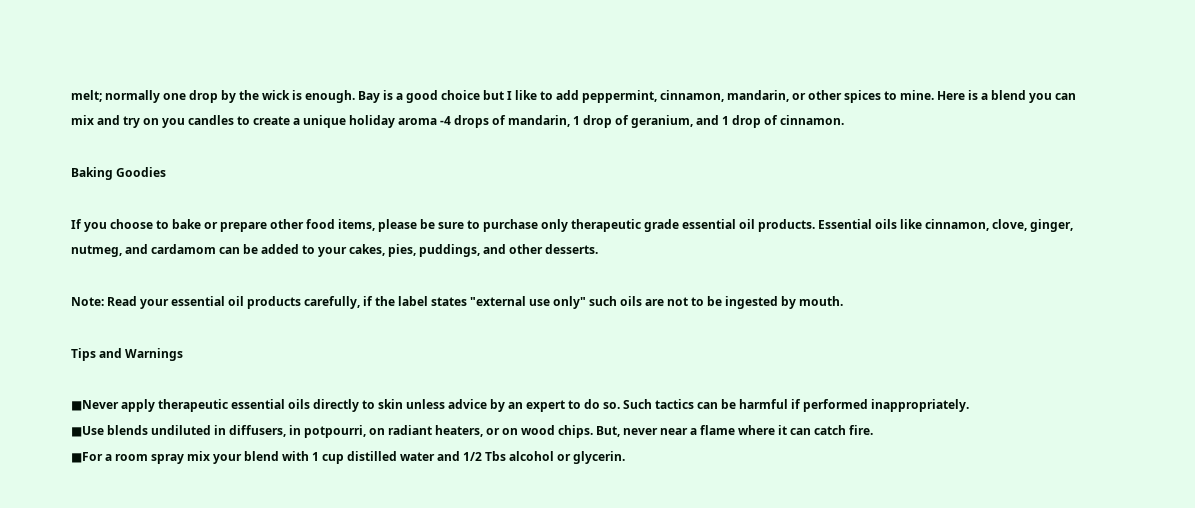melt; normally one drop by the wick is enough. Bay is a good choice but I like to add peppermint, cinnamon, mandarin, or other spices to mine. Here is a blend you can mix and try on you candles to create a unique holiday aroma -4 drops of mandarin, 1 drop of geranium, and 1 drop of cinnamon.

Baking Goodies

If you choose to bake or prepare other food items, please be sure to purchase only therapeutic grade essential oil products. Essential oils like cinnamon, clove, ginger, nutmeg, and cardamom can be added to your cakes, pies, puddings, and other desserts.

Note: Read your essential oil products carefully, if the label states "external use only" such oils are not to be ingested by mouth.

Tips and Warnings

■Never apply therapeutic essential oils directly to skin unless advice by an expert to do so. Such tactics can be harmful if performed inappropriately.
■Use blends undiluted in diffusers, in potpourri, on radiant heaters, or on wood chips. But, never near a flame where it can catch fire.
■For a room spray mix your blend with 1 cup distilled water and 1/2 Tbs alcohol or glycerin.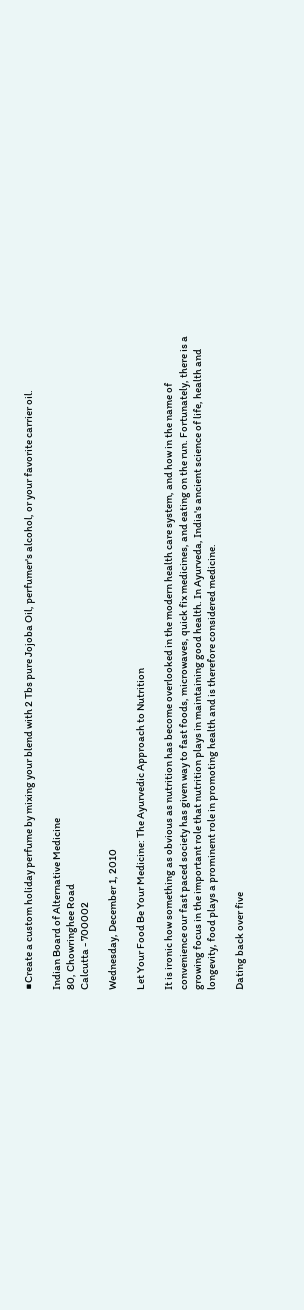■Create a custom holiday perfume by mixing your blend with 2 Tbs pure Jojoba Oil, perfumer's alcohol, or your favorite carrier oil.

Indian Board of Alternative Medicine
80, Chowringhee Road
Calcutta - 700002

Wednesday, December 1, 2010

Let Your Food Be Your Medicine: The Ayurvedic Approach to Nutrition

It is ironic how something as obvious as nutrition has become overlooked in the modern health care system, and how in the name of convenience our fast paced society has given way to fast foods, microwaves, quick fix medicines, and eating on the run. Fortunately, there is a growing focus in the important role that nutrition plays in maintaining good health. In Ayurveda, India's ancient science of life, health and longevity, food plays a prominent role in promoting health and is therefore considered medicine.

Dating back over five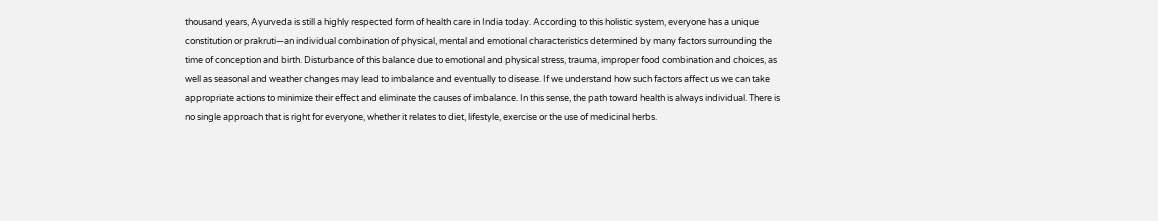thousand years, Ayurveda is still a highly respected form of health care in India today. According to this holistic system, everyone has a unique constitution or prakruti—an individual combination of physical, mental and emotional characteristics determined by many factors surrounding the time of conception and birth. Disturbance of this balance due to emotional and physical stress, trauma, improper food combination and choices, as well as seasonal and weather changes may lead to imbalance and eventually to disease. If we understand how such factors affect us we can take appropriate actions to minimize their effect and eliminate the causes of imbalance. In this sense, the path toward health is always individual. There is no single approach that is right for everyone, whether it relates to diet, lifestyle, exercise or the use of medicinal herbs.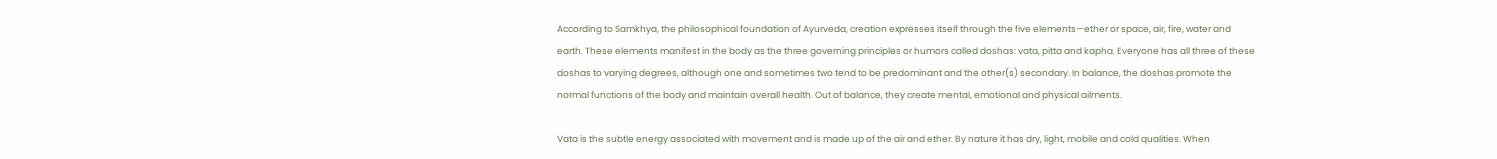According to Samkhya, the philosophical foundation of Ayurveda, creation expresses itself through the five elements—ether or space, air, fire, water and earth. These elements manifest in the body as the three governing principles or humors called doshas: vata, pitta and kapha. Everyone has all three of these doshas to varying degrees, although one and sometimes two tend to be predominant and the other(s) secondary. In balance, the doshas promote the normal functions of the body and maintain overall health. Out of balance, they create mental, emotional and physical ailments.

Vata is the subtle energy associated with movement and is made up of the air and ether. By nature it has dry, light, mobile and cold qualities. When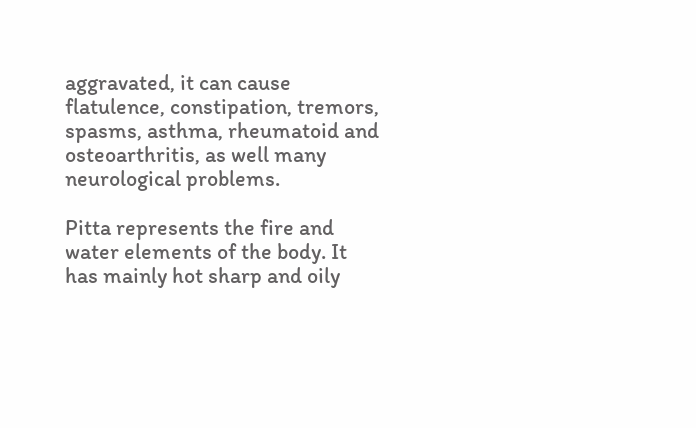aggravated, it can cause flatulence, constipation, tremors, spasms, asthma, rheumatoid and osteoarthritis, as well many neurological problems.

Pitta represents the fire and water elements of the body. It has mainly hot sharp and oily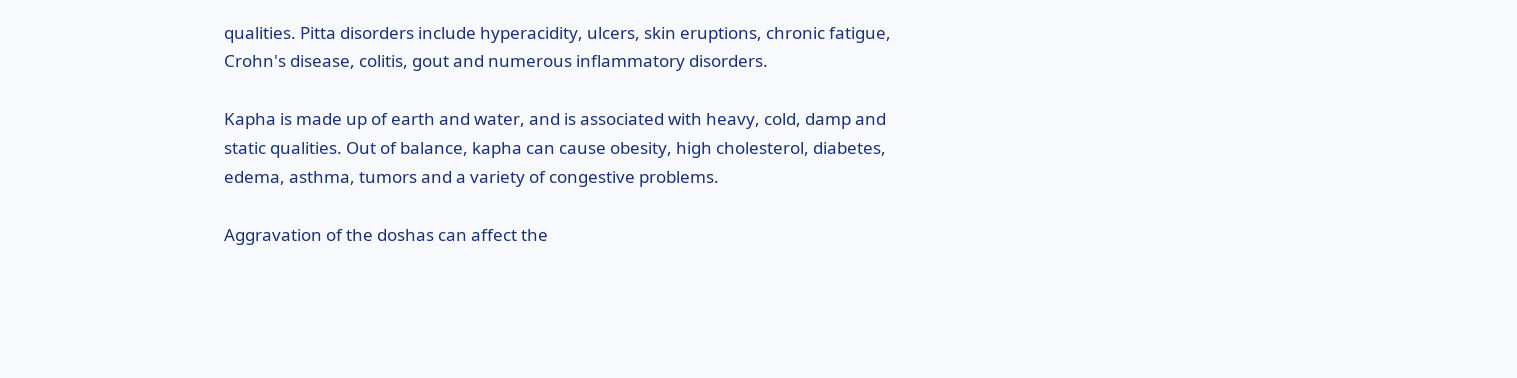qualities. Pitta disorders include hyperacidity, ulcers, skin eruptions, chronic fatigue, Crohn's disease, colitis, gout and numerous inflammatory disorders.

Kapha is made up of earth and water, and is associated with heavy, cold, damp and static qualities. Out of balance, kapha can cause obesity, high cholesterol, diabetes, edema, asthma, tumors and a variety of congestive problems.

Aggravation of the doshas can affect the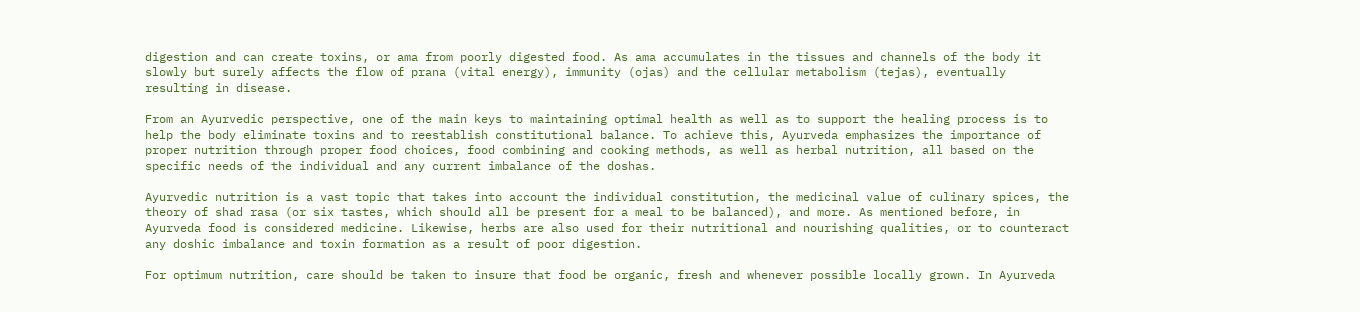digestion and can create toxins, or ama from poorly digested food. As ama accumulates in the tissues and channels of the body it slowly but surely affects the flow of prana (vital energy), immunity (ojas) and the cellular metabolism (tejas), eventually resulting in disease.

From an Ayurvedic perspective, one of the main keys to maintaining optimal health as well as to support the healing process is to help the body eliminate toxins and to reestablish constitutional balance. To achieve this, Ayurveda emphasizes the importance of proper nutrition through proper food choices, food combining and cooking methods, as well as herbal nutrition, all based on the specific needs of the individual and any current imbalance of the doshas.

Ayurvedic nutrition is a vast topic that takes into account the individual constitution, the medicinal value of culinary spices, the theory of shad rasa (or six tastes, which should all be present for a meal to be balanced), and more. As mentioned before, in Ayurveda food is considered medicine. Likewise, herbs are also used for their nutritional and nourishing qualities, or to counteract any doshic imbalance and toxin formation as a result of poor digestion.

For optimum nutrition, care should be taken to insure that food be organic, fresh and whenever possible locally grown. In Ayurveda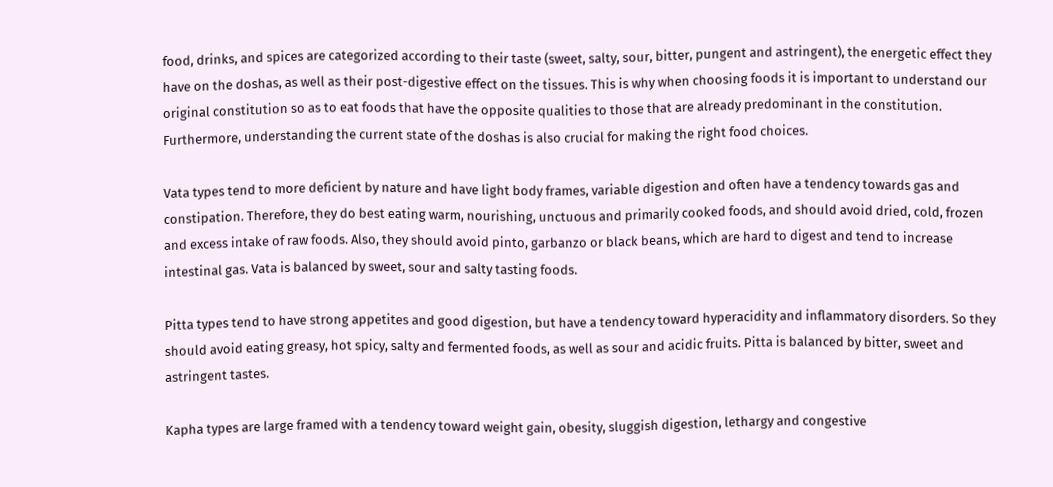food, drinks, and spices are categorized according to their taste (sweet, salty, sour, bitter, pungent and astringent), the energetic effect they have on the doshas, as well as their post-digestive effect on the tissues. This is why when choosing foods it is important to understand our original constitution so as to eat foods that have the opposite qualities to those that are already predominant in the constitution. Furthermore, understanding the current state of the doshas is also crucial for making the right food choices.

Vata types tend to more deficient by nature and have light body frames, variable digestion and often have a tendency towards gas and constipation. Therefore, they do best eating warm, nourishing, unctuous and primarily cooked foods, and should avoid dried, cold, frozen and excess intake of raw foods. Also, they should avoid pinto, garbanzo or black beans, which are hard to digest and tend to increase intestinal gas. Vata is balanced by sweet, sour and salty tasting foods.

Pitta types tend to have strong appetites and good digestion, but have a tendency toward hyperacidity and inflammatory disorders. So they should avoid eating greasy, hot spicy, salty and fermented foods, as well as sour and acidic fruits. Pitta is balanced by bitter, sweet and astringent tastes.

Kapha types are large framed with a tendency toward weight gain, obesity, sluggish digestion, lethargy and congestive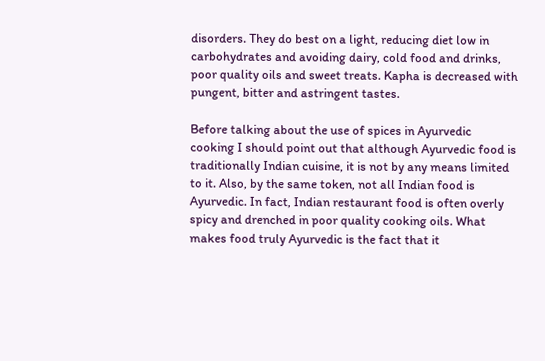disorders. They do best on a light, reducing diet low in carbohydrates and avoiding dairy, cold food and drinks, poor quality oils and sweet treats. Kapha is decreased with pungent, bitter and astringent tastes.

Before talking about the use of spices in Ayurvedic cooking I should point out that although Ayurvedic food is traditionally Indian cuisine, it is not by any means limited to it. Also, by the same token, not all Indian food is Ayurvedic. In fact, Indian restaurant food is often overly spicy and drenched in poor quality cooking oils. What makes food truly Ayurvedic is the fact that it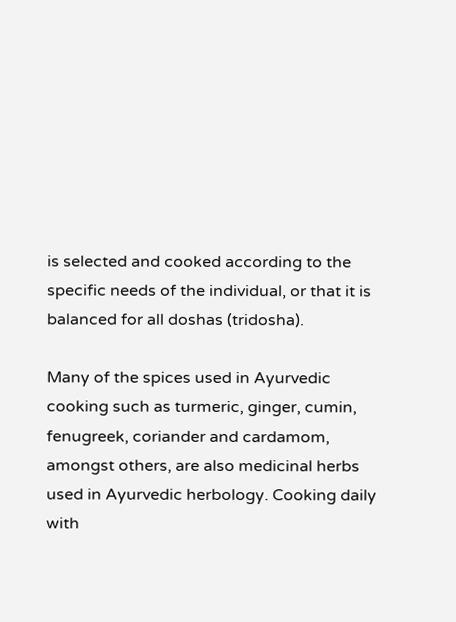is selected and cooked according to the specific needs of the individual, or that it is balanced for all doshas (tridosha).

Many of the spices used in Ayurvedic cooking such as turmeric, ginger, cumin, fenugreek, coriander and cardamom, amongst others, are also medicinal herbs used in Ayurvedic herbology. Cooking daily with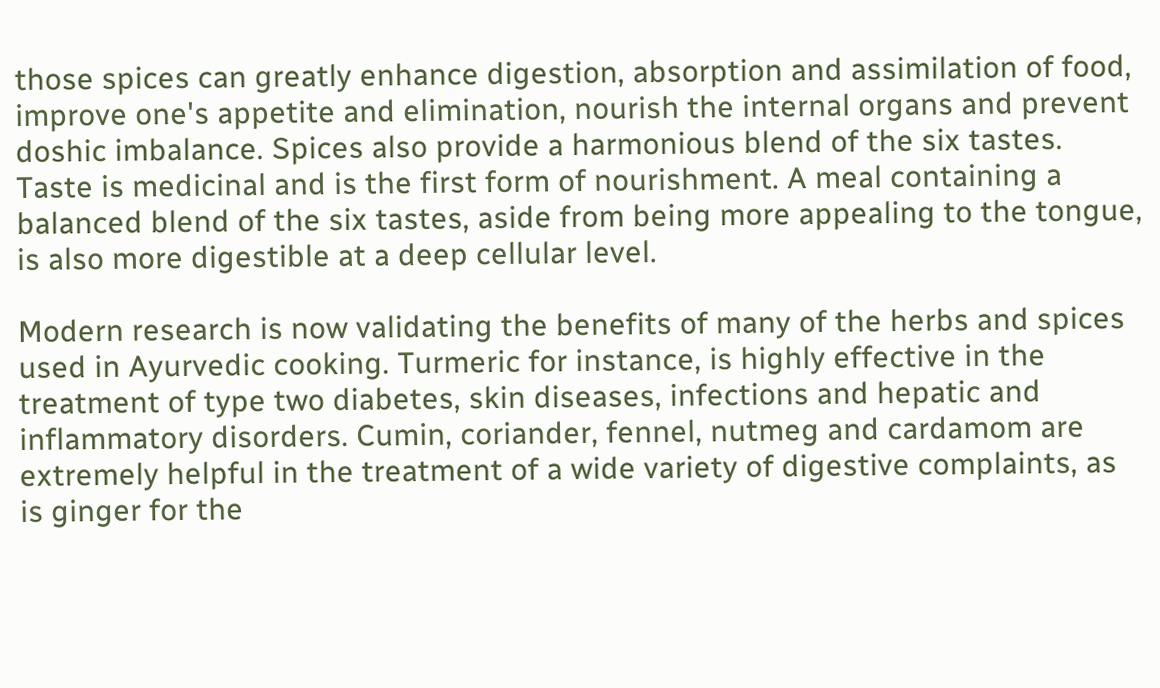those spices can greatly enhance digestion, absorption and assimilation of food, improve one's appetite and elimination, nourish the internal organs and prevent doshic imbalance. Spices also provide a harmonious blend of the six tastes. Taste is medicinal and is the first form of nourishment. A meal containing a balanced blend of the six tastes, aside from being more appealing to the tongue, is also more digestible at a deep cellular level.

Modern research is now validating the benefits of many of the herbs and spices used in Ayurvedic cooking. Turmeric for instance, is highly effective in the treatment of type two diabetes, skin diseases, infections and hepatic and inflammatory disorders. Cumin, coriander, fennel, nutmeg and cardamom are extremely helpful in the treatment of a wide variety of digestive complaints, as is ginger for the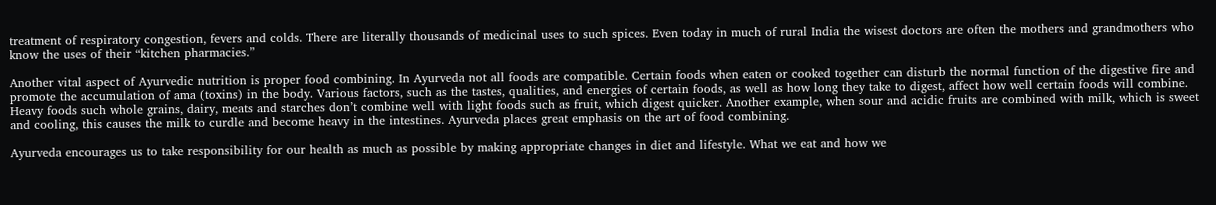treatment of respiratory congestion, fevers and colds. There are literally thousands of medicinal uses to such spices. Even today in much of rural India the wisest doctors are often the mothers and grandmothers who know the uses of their “kitchen pharmacies.”

Another vital aspect of Ayurvedic nutrition is proper food combining. In Ayurveda not all foods are compatible. Certain foods when eaten or cooked together can disturb the normal function of the digestive fire and promote the accumulation of ama (toxins) in the body. Various factors, such as the tastes, qualities, and energies of certain foods, as well as how long they take to digest, affect how well certain foods will combine. Heavy foods such whole grains, dairy, meats and starches don’t combine well with light foods such as fruit, which digest quicker. Another example, when sour and acidic fruits are combined with milk, which is sweet and cooling, this causes the milk to curdle and become heavy in the intestines. Ayurveda places great emphasis on the art of food combining.

Ayurveda encourages us to take responsibility for our health as much as possible by making appropriate changes in diet and lifestyle. What we eat and how we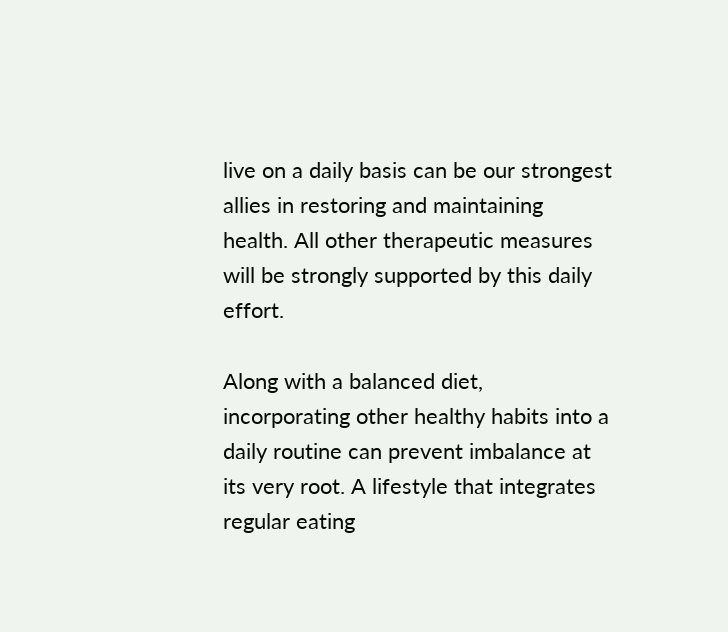live on a daily basis can be our strongest allies in restoring and maintaining health. All other therapeutic measures will be strongly supported by this daily effort.

Along with a balanced diet, incorporating other healthy habits into a daily routine can prevent imbalance at its very root. A lifestyle that integrates regular eating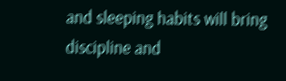and sleeping habits will bring discipline and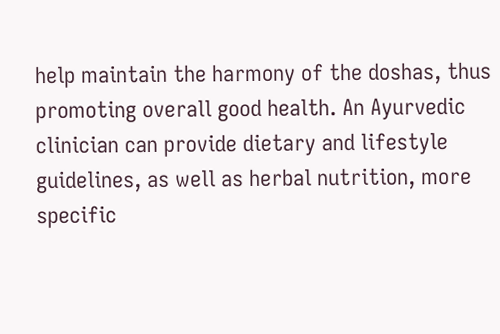help maintain the harmony of the doshas, thus promoting overall good health. An Ayurvedic clinician can provide dietary and lifestyle guidelines, as well as herbal nutrition, more specific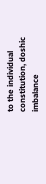to the individual constitution, doshic imbalance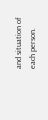and situation of each person.